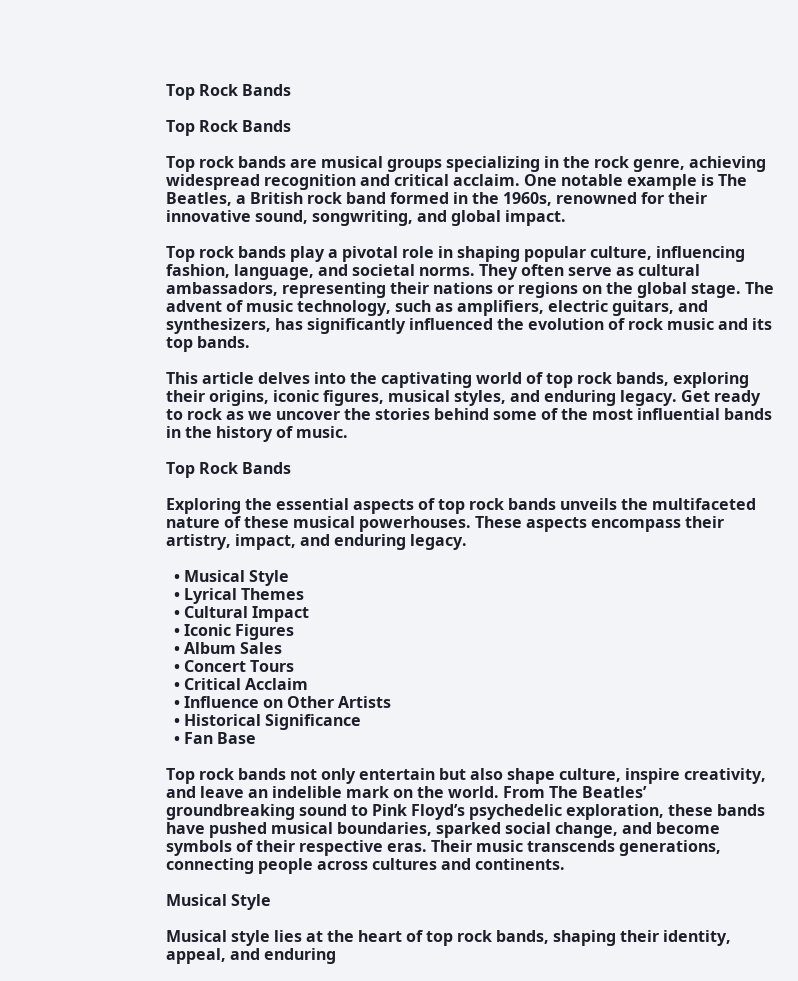Top Rock Bands

Top Rock Bands

Top rock bands are musical groups specializing in the rock genre, achieving widespread recognition and critical acclaim. One notable example is The Beatles, a British rock band formed in the 1960s, renowned for their innovative sound, songwriting, and global impact.

Top rock bands play a pivotal role in shaping popular culture, influencing fashion, language, and societal norms. They often serve as cultural ambassadors, representing their nations or regions on the global stage. The advent of music technology, such as amplifiers, electric guitars, and synthesizers, has significantly influenced the evolution of rock music and its top bands.

This article delves into the captivating world of top rock bands, exploring their origins, iconic figures, musical styles, and enduring legacy. Get ready to rock as we uncover the stories behind some of the most influential bands in the history of music.

Top Rock Bands

Exploring the essential aspects of top rock bands unveils the multifaceted nature of these musical powerhouses. These aspects encompass their artistry, impact, and enduring legacy.

  • Musical Style
  • Lyrical Themes
  • Cultural Impact
  • Iconic Figures
  • Album Sales
  • Concert Tours
  • Critical Acclaim
  • Influence on Other Artists
  • Historical Significance
  • Fan Base

Top rock bands not only entertain but also shape culture, inspire creativity, and leave an indelible mark on the world. From The Beatles’ groundbreaking sound to Pink Floyd’s psychedelic exploration, these bands have pushed musical boundaries, sparked social change, and become symbols of their respective eras. Their music transcends generations, connecting people across cultures and continents.

Musical Style

Musical style lies at the heart of top rock bands, shaping their identity, appeal, and enduring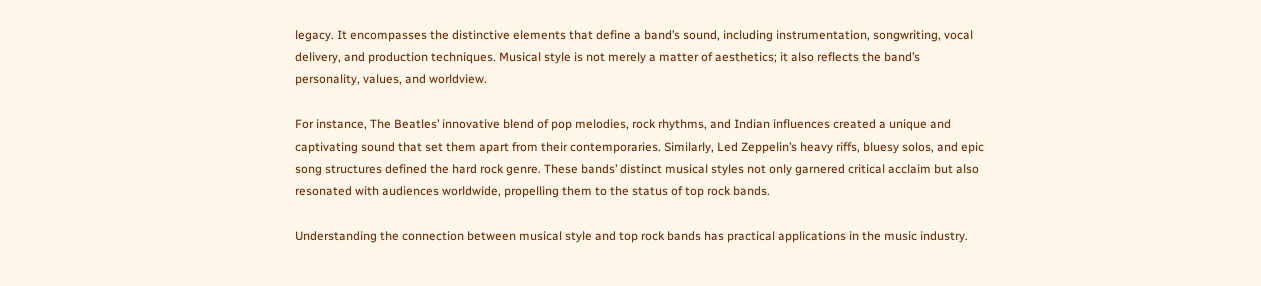legacy. It encompasses the distinctive elements that define a band’s sound, including instrumentation, songwriting, vocal delivery, and production techniques. Musical style is not merely a matter of aesthetics; it also reflects the band’s personality, values, and worldview.

For instance, The Beatles’ innovative blend of pop melodies, rock rhythms, and Indian influences created a unique and captivating sound that set them apart from their contemporaries. Similarly, Led Zeppelin’s heavy riffs, bluesy solos, and epic song structures defined the hard rock genre. These bands’ distinct musical styles not only garnered critical acclaim but also resonated with audiences worldwide, propelling them to the status of top rock bands.

Understanding the connection between musical style and top rock bands has practical applications in the music industry.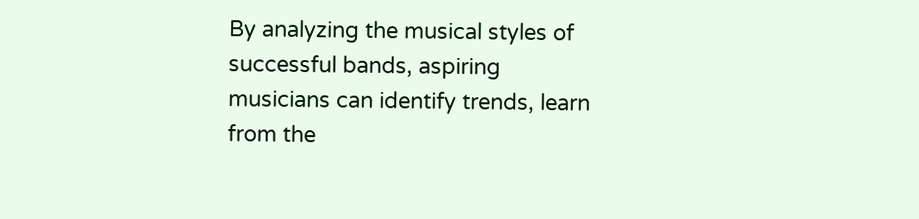By analyzing the musical styles of successful bands, aspiring musicians can identify trends, learn from the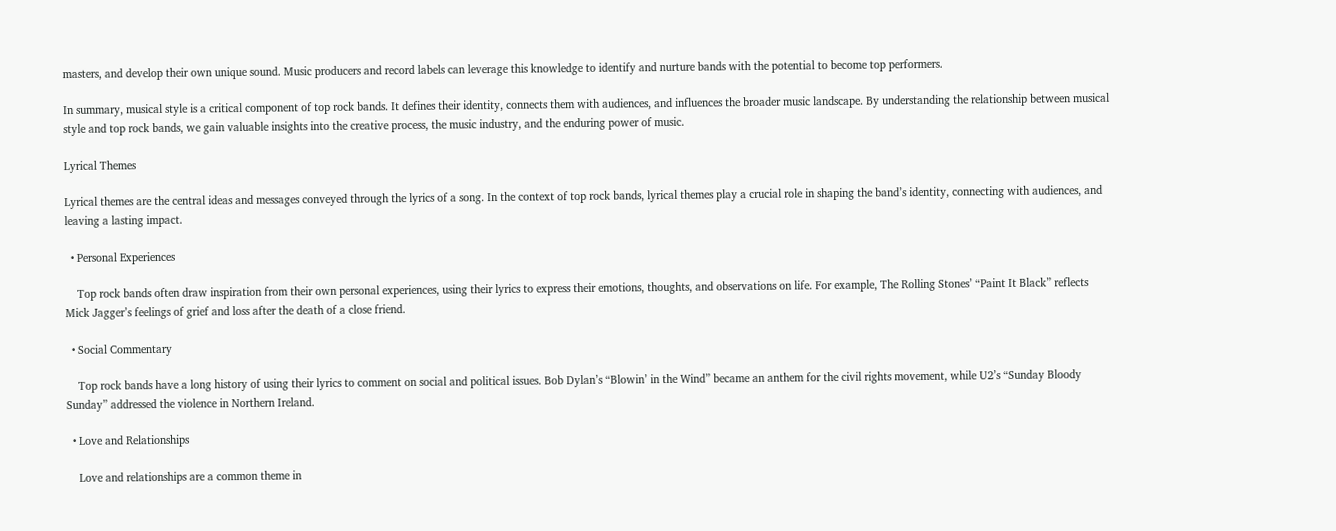masters, and develop their own unique sound. Music producers and record labels can leverage this knowledge to identify and nurture bands with the potential to become top performers.

In summary, musical style is a critical component of top rock bands. It defines their identity, connects them with audiences, and influences the broader music landscape. By understanding the relationship between musical style and top rock bands, we gain valuable insights into the creative process, the music industry, and the enduring power of music.

Lyrical Themes

Lyrical themes are the central ideas and messages conveyed through the lyrics of a song. In the context of top rock bands, lyrical themes play a crucial role in shaping the band’s identity, connecting with audiences, and leaving a lasting impact.

  • Personal Experiences

    Top rock bands often draw inspiration from their own personal experiences, using their lyrics to express their emotions, thoughts, and observations on life. For example, The Rolling Stones’ “Paint It Black” reflects Mick Jagger’s feelings of grief and loss after the death of a close friend.

  • Social Commentary

    Top rock bands have a long history of using their lyrics to comment on social and political issues. Bob Dylan’s “Blowin’ in the Wind” became an anthem for the civil rights movement, while U2’s “Sunday Bloody Sunday” addressed the violence in Northern Ireland.

  • Love and Relationships

    Love and relationships are a common theme in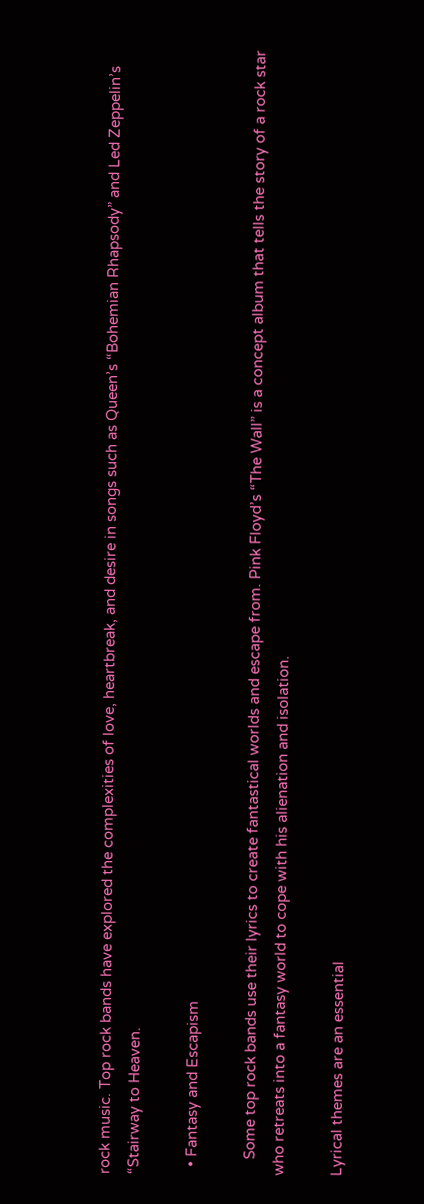rock music. Top rock bands have explored the complexities of love, heartbreak, and desire in songs such as Queen’s “Bohemian Rhapsody” and Led Zeppelin’s “Stairway to Heaven.

  • Fantasy and Escapism

    Some top rock bands use their lyrics to create fantastical worlds and escape from. Pink Floyd’s “The Wall” is a concept album that tells the story of a rock star who retreats into a fantasy world to cope with his alienation and isolation.

Lyrical themes are an essential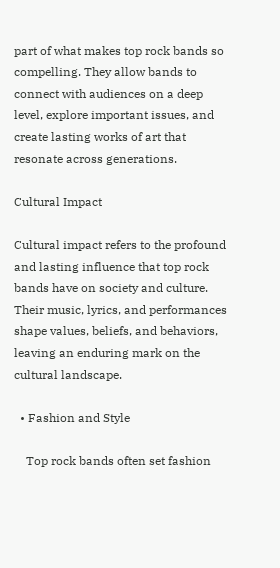part of what makes top rock bands so compelling. They allow bands to connect with audiences on a deep level, explore important issues, and create lasting works of art that resonate across generations.

Cultural Impact

Cultural impact refers to the profound and lasting influence that top rock bands have on society and culture. Their music, lyrics, and performances shape values, beliefs, and behaviors, leaving an enduring mark on the cultural landscape.

  • Fashion and Style

    Top rock bands often set fashion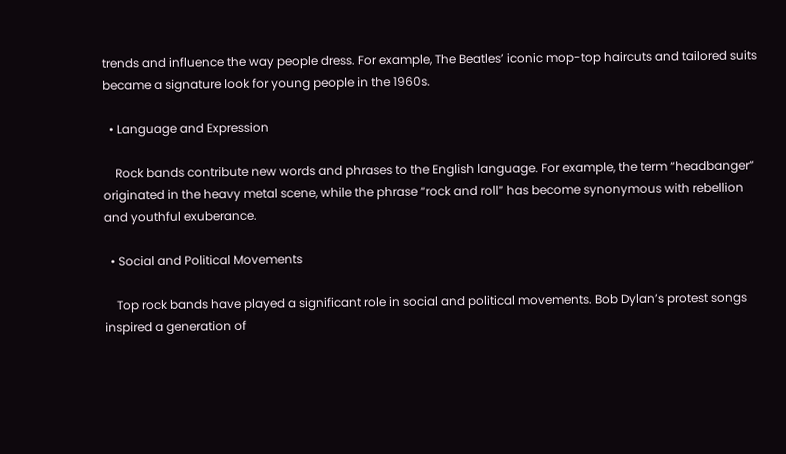trends and influence the way people dress. For example, The Beatles’ iconic mop-top haircuts and tailored suits became a signature look for young people in the 1960s.

  • Language and Expression

    Rock bands contribute new words and phrases to the English language. For example, the term “headbanger” originated in the heavy metal scene, while the phrase “rock and roll” has become synonymous with rebellion and youthful exuberance.

  • Social and Political Movements

    Top rock bands have played a significant role in social and political movements. Bob Dylan’s protest songs inspired a generation of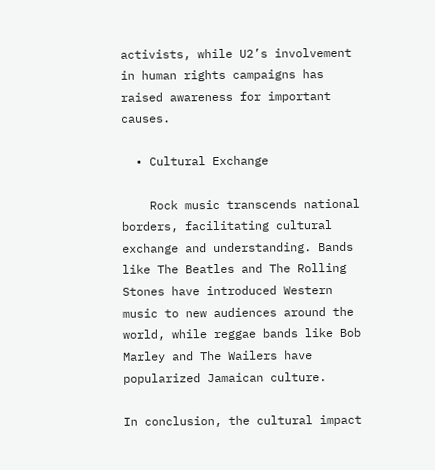activists, while U2’s involvement in human rights campaigns has raised awareness for important causes.

  • Cultural Exchange

    Rock music transcends national borders, facilitating cultural exchange and understanding. Bands like The Beatles and The Rolling Stones have introduced Western music to new audiences around the world, while reggae bands like Bob Marley and The Wailers have popularized Jamaican culture.

In conclusion, the cultural impact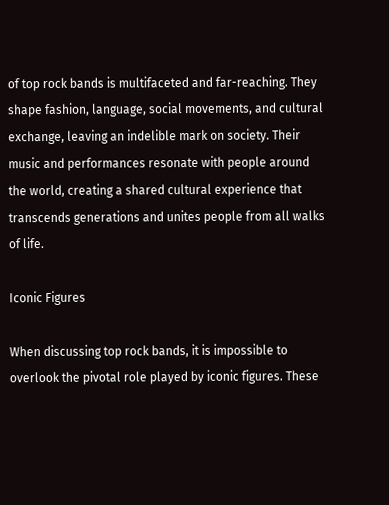of top rock bands is multifaceted and far-reaching. They shape fashion, language, social movements, and cultural exchange, leaving an indelible mark on society. Their music and performances resonate with people around the world, creating a shared cultural experience that transcends generations and unites people from all walks of life.

Iconic Figures

When discussing top rock bands, it is impossible to overlook the pivotal role played by iconic figures. These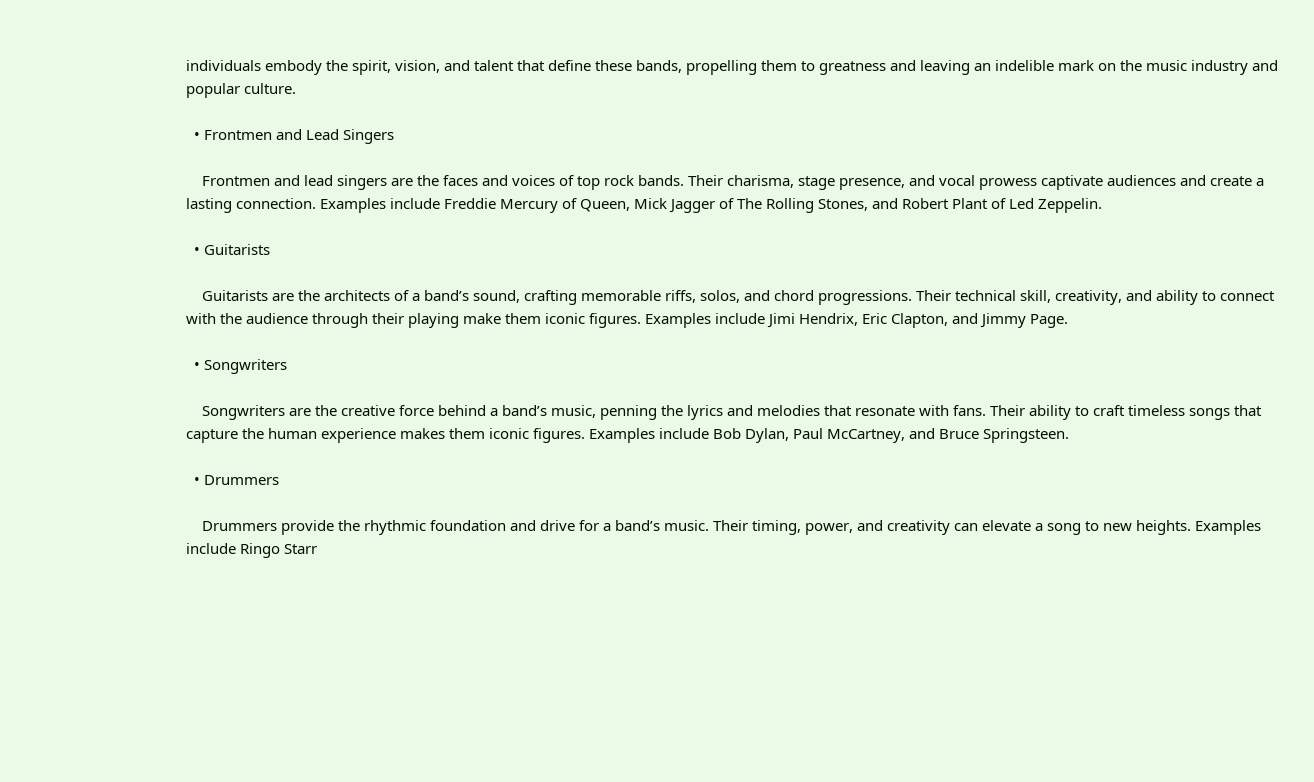individuals embody the spirit, vision, and talent that define these bands, propelling them to greatness and leaving an indelible mark on the music industry and popular culture.

  • Frontmen and Lead Singers

    Frontmen and lead singers are the faces and voices of top rock bands. Their charisma, stage presence, and vocal prowess captivate audiences and create a lasting connection. Examples include Freddie Mercury of Queen, Mick Jagger of The Rolling Stones, and Robert Plant of Led Zeppelin.

  • Guitarists

    Guitarists are the architects of a band’s sound, crafting memorable riffs, solos, and chord progressions. Their technical skill, creativity, and ability to connect with the audience through their playing make them iconic figures. Examples include Jimi Hendrix, Eric Clapton, and Jimmy Page.

  • Songwriters

    Songwriters are the creative force behind a band’s music, penning the lyrics and melodies that resonate with fans. Their ability to craft timeless songs that capture the human experience makes them iconic figures. Examples include Bob Dylan, Paul McCartney, and Bruce Springsteen.

  • Drummers

    Drummers provide the rhythmic foundation and drive for a band’s music. Their timing, power, and creativity can elevate a song to new heights. Examples include Ringo Starr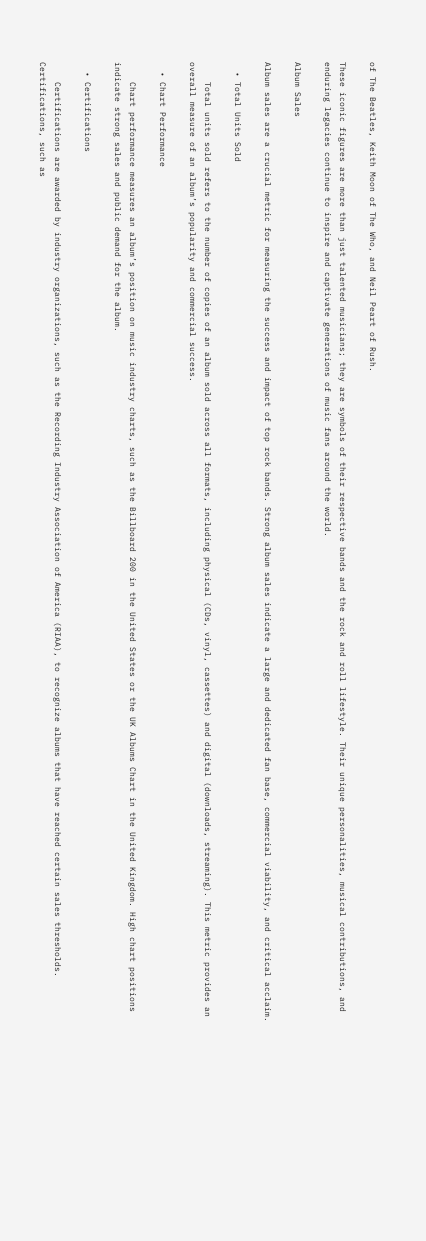of The Beatles, Keith Moon of The Who, and Neil Peart of Rush.

These iconic figures are more than just talented musicians; they are symbols of their respective bands and the rock and roll lifestyle. Their unique personalities, musical contributions, and enduring legacies continue to inspire and captivate generations of music fans around the world.

Album Sales

Album sales are a crucial metric for measuring the success and impact of top rock bands. Strong album sales indicate a large and dedicated fan base, commercial viability, and critical acclaim.

  • Total Units Sold

    Total units sold refers to the number of copies of an album sold across all formats, including physical (CDs, vinyl, cassettes) and digital (downloads, streaming). This metric provides an overall measure of an album’s popularity and commercial success.

  • Chart Performance

    Chart performance measures an album’s position on music industry charts, such as the Billboard 200 in the United States or the UK Albums Chart in the United Kingdom. High chart positions indicate strong sales and public demand for the album.

  • Certifications

    Certifications are awarded by industry organizations, such as the Recording Industry Association of America (RIAA), to recognize albums that have reached certain sales thresholds. Certifications, such as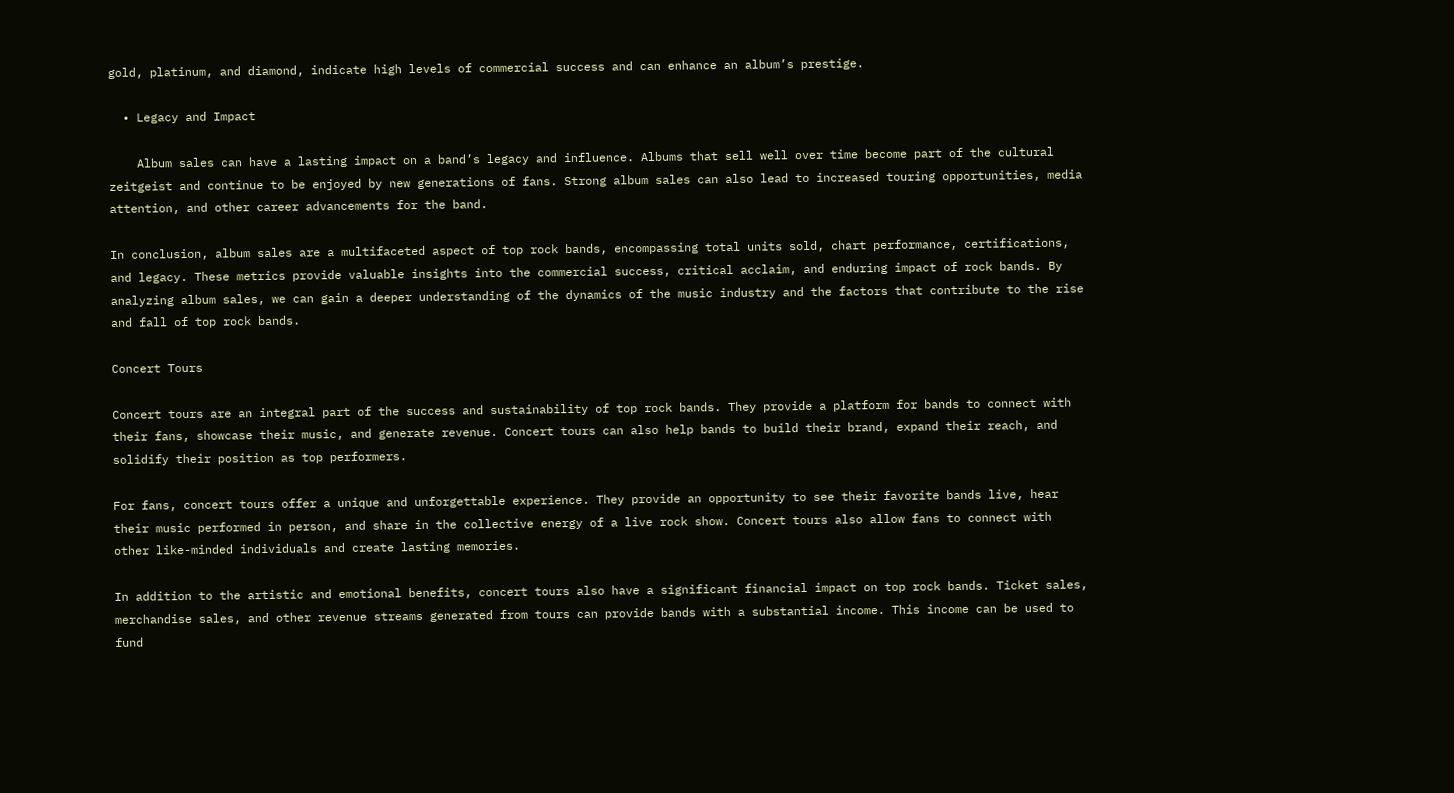gold, platinum, and diamond, indicate high levels of commercial success and can enhance an album’s prestige.

  • Legacy and Impact

    Album sales can have a lasting impact on a band’s legacy and influence. Albums that sell well over time become part of the cultural zeitgeist and continue to be enjoyed by new generations of fans. Strong album sales can also lead to increased touring opportunities, media attention, and other career advancements for the band.

In conclusion, album sales are a multifaceted aspect of top rock bands, encompassing total units sold, chart performance, certifications, and legacy. These metrics provide valuable insights into the commercial success, critical acclaim, and enduring impact of rock bands. By analyzing album sales, we can gain a deeper understanding of the dynamics of the music industry and the factors that contribute to the rise and fall of top rock bands.

Concert Tours

Concert tours are an integral part of the success and sustainability of top rock bands. They provide a platform for bands to connect with their fans, showcase their music, and generate revenue. Concert tours can also help bands to build their brand, expand their reach, and solidify their position as top performers.

For fans, concert tours offer a unique and unforgettable experience. They provide an opportunity to see their favorite bands live, hear their music performed in person, and share in the collective energy of a live rock show. Concert tours also allow fans to connect with other like-minded individuals and create lasting memories.

In addition to the artistic and emotional benefits, concert tours also have a significant financial impact on top rock bands. Ticket sales, merchandise sales, and other revenue streams generated from tours can provide bands with a substantial income. This income can be used to fund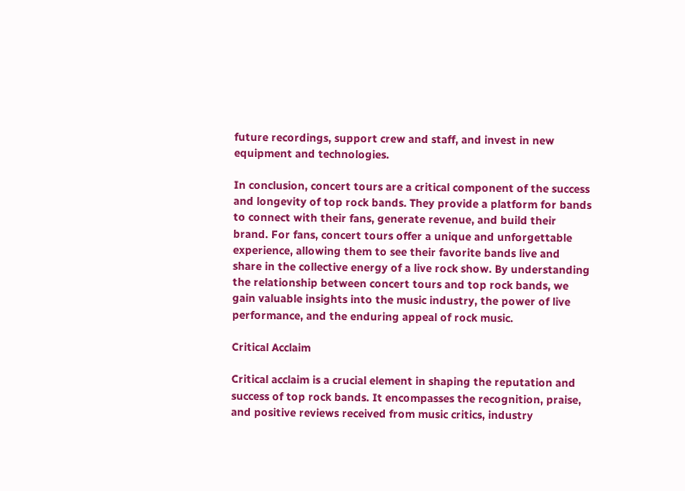future recordings, support crew and staff, and invest in new equipment and technologies.

In conclusion, concert tours are a critical component of the success and longevity of top rock bands. They provide a platform for bands to connect with their fans, generate revenue, and build their brand. For fans, concert tours offer a unique and unforgettable experience, allowing them to see their favorite bands live and share in the collective energy of a live rock show. By understanding the relationship between concert tours and top rock bands, we gain valuable insights into the music industry, the power of live performance, and the enduring appeal of rock music.

Critical Acclaim

Critical acclaim is a crucial element in shaping the reputation and success of top rock bands. It encompasses the recognition, praise, and positive reviews received from music critics, industry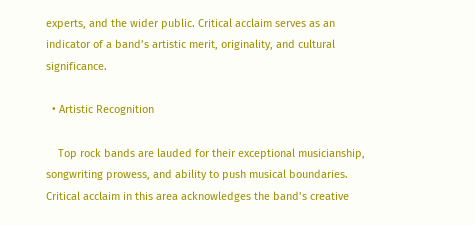experts, and the wider public. Critical acclaim serves as an indicator of a band’s artistic merit, originality, and cultural significance.

  • Artistic Recognition

    Top rock bands are lauded for their exceptional musicianship, songwriting prowess, and ability to push musical boundaries. Critical acclaim in this area acknowledges the band’s creative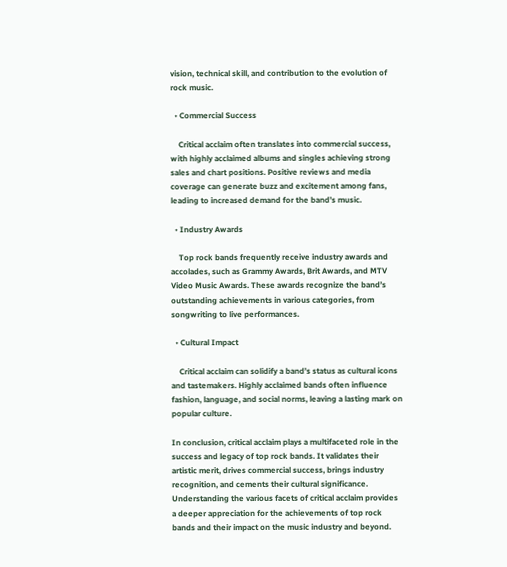vision, technical skill, and contribution to the evolution of rock music.

  • Commercial Success

    Critical acclaim often translates into commercial success, with highly acclaimed albums and singles achieving strong sales and chart positions. Positive reviews and media coverage can generate buzz and excitement among fans, leading to increased demand for the band’s music.

  • Industry Awards

    Top rock bands frequently receive industry awards and accolades, such as Grammy Awards, Brit Awards, and MTV Video Music Awards. These awards recognize the band’s outstanding achievements in various categories, from songwriting to live performances.

  • Cultural Impact

    Critical acclaim can solidify a band’s status as cultural icons and tastemakers. Highly acclaimed bands often influence fashion, language, and social norms, leaving a lasting mark on popular culture.

In conclusion, critical acclaim plays a multifaceted role in the success and legacy of top rock bands. It validates their artistic merit, drives commercial success, brings industry recognition, and cements their cultural significance. Understanding the various facets of critical acclaim provides a deeper appreciation for the achievements of top rock bands and their impact on the music industry and beyond.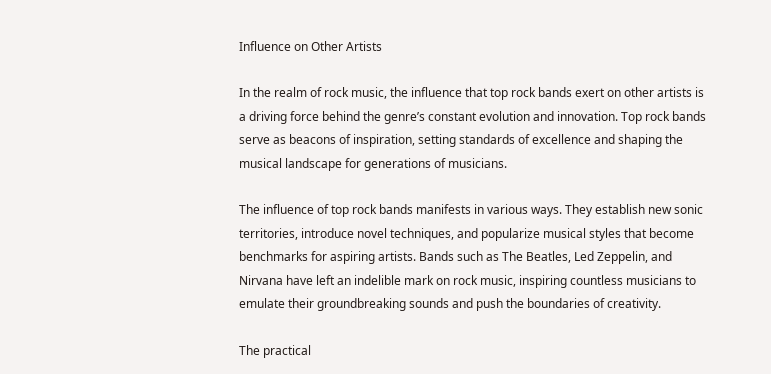Influence on Other Artists

In the realm of rock music, the influence that top rock bands exert on other artists is a driving force behind the genre’s constant evolution and innovation. Top rock bands serve as beacons of inspiration, setting standards of excellence and shaping the musical landscape for generations of musicians.

The influence of top rock bands manifests in various ways. They establish new sonic territories, introduce novel techniques, and popularize musical styles that become benchmarks for aspiring artists. Bands such as The Beatles, Led Zeppelin, and Nirvana have left an indelible mark on rock music, inspiring countless musicians to emulate their groundbreaking sounds and push the boundaries of creativity.

The practical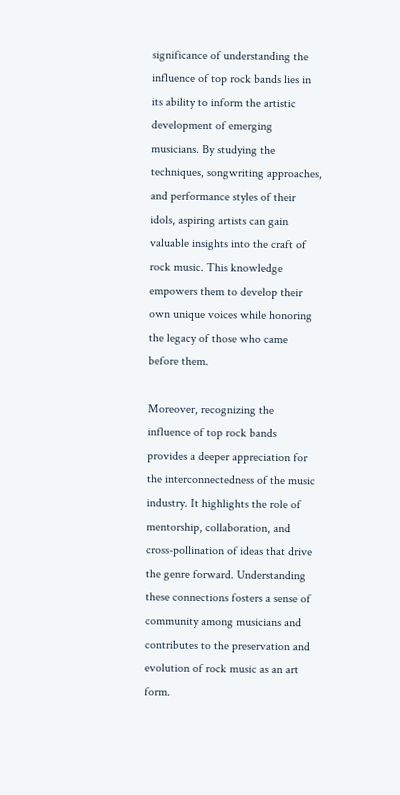significance of understanding the influence of top rock bands lies in its ability to inform the artistic development of emerging musicians. By studying the techniques, songwriting approaches, and performance styles of their idols, aspiring artists can gain valuable insights into the craft of rock music. This knowledge empowers them to develop their own unique voices while honoring the legacy of those who came before them.

Moreover, recognizing the influence of top rock bands provides a deeper appreciation for the interconnectedness of the music industry. It highlights the role of mentorship, collaboration, and cross-pollination of ideas that drive the genre forward. Understanding these connections fosters a sense of community among musicians and contributes to the preservation and evolution of rock music as an art form.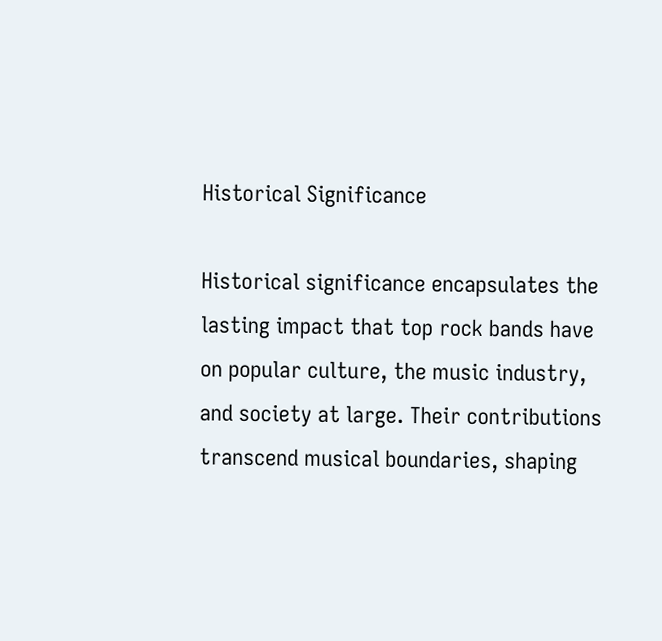Historical Significance

Historical significance encapsulates the lasting impact that top rock bands have on popular culture, the music industry, and society at large. Their contributions transcend musical boundaries, shaping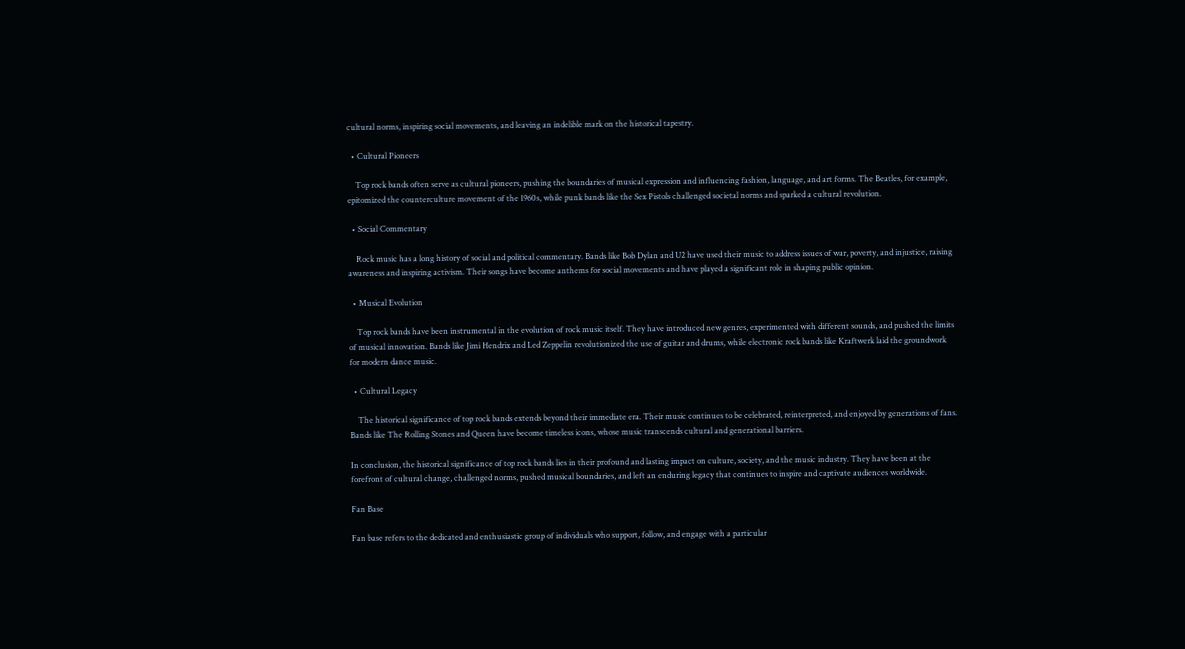cultural norms, inspiring social movements, and leaving an indelible mark on the historical tapestry.

  • Cultural Pioneers

    Top rock bands often serve as cultural pioneers, pushing the boundaries of musical expression and influencing fashion, language, and art forms. The Beatles, for example, epitomized the counterculture movement of the 1960s, while punk bands like the Sex Pistols challenged societal norms and sparked a cultural revolution.

  • Social Commentary

    Rock music has a long history of social and political commentary. Bands like Bob Dylan and U2 have used their music to address issues of war, poverty, and injustice, raising awareness and inspiring activism. Their songs have become anthems for social movements and have played a significant role in shaping public opinion.

  • Musical Evolution

    Top rock bands have been instrumental in the evolution of rock music itself. They have introduced new genres, experimented with different sounds, and pushed the limits of musical innovation. Bands like Jimi Hendrix and Led Zeppelin revolutionized the use of guitar and drums, while electronic rock bands like Kraftwerk laid the groundwork for modern dance music.

  • Cultural Legacy

    The historical significance of top rock bands extends beyond their immediate era. Their music continues to be celebrated, reinterpreted, and enjoyed by generations of fans. Bands like The Rolling Stones and Queen have become timeless icons, whose music transcends cultural and generational barriers.

In conclusion, the historical significance of top rock bands lies in their profound and lasting impact on culture, society, and the music industry. They have been at the forefront of cultural change, challenged norms, pushed musical boundaries, and left an enduring legacy that continues to inspire and captivate audiences worldwide.

Fan Base

Fan base refers to the dedicated and enthusiastic group of individuals who support, follow, and engage with a particular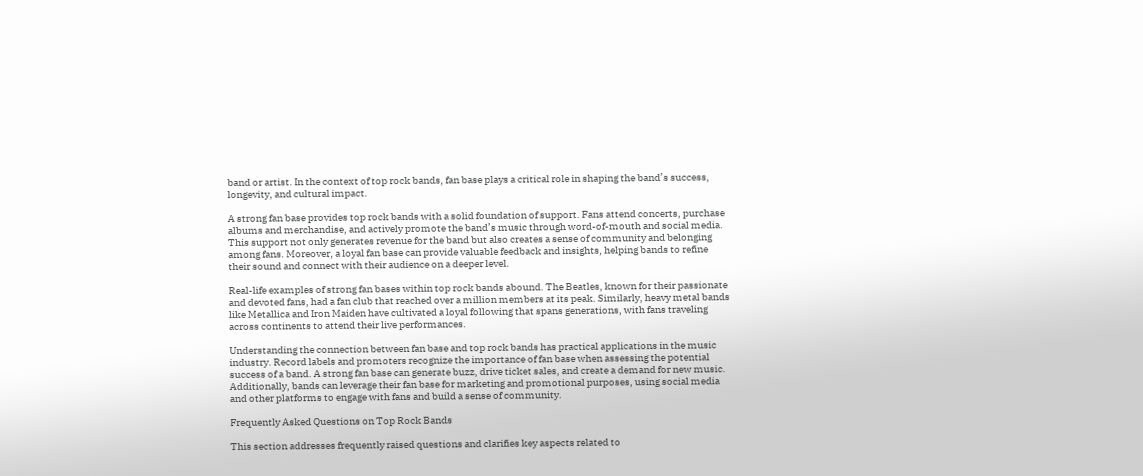band or artist. In the context of top rock bands, fan base plays a critical role in shaping the band’s success, longevity, and cultural impact.

A strong fan base provides top rock bands with a solid foundation of support. Fans attend concerts, purchase albums and merchandise, and actively promote the band’s music through word-of-mouth and social media. This support not only generates revenue for the band but also creates a sense of community and belonging among fans. Moreover, a loyal fan base can provide valuable feedback and insights, helping bands to refine their sound and connect with their audience on a deeper level.

Real-life examples of strong fan bases within top rock bands abound. The Beatles, known for their passionate and devoted fans, had a fan club that reached over a million members at its peak. Similarly, heavy metal bands like Metallica and Iron Maiden have cultivated a loyal following that spans generations, with fans traveling across continents to attend their live performances.

Understanding the connection between fan base and top rock bands has practical applications in the music industry. Record labels and promoters recognize the importance of fan base when assessing the potential success of a band. A strong fan base can generate buzz, drive ticket sales, and create a demand for new music. Additionally, bands can leverage their fan base for marketing and promotional purposes, using social media and other platforms to engage with fans and build a sense of community.

Frequently Asked Questions on Top Rock Bands

This section addresses frequently raised questions and clarifies key aspects related to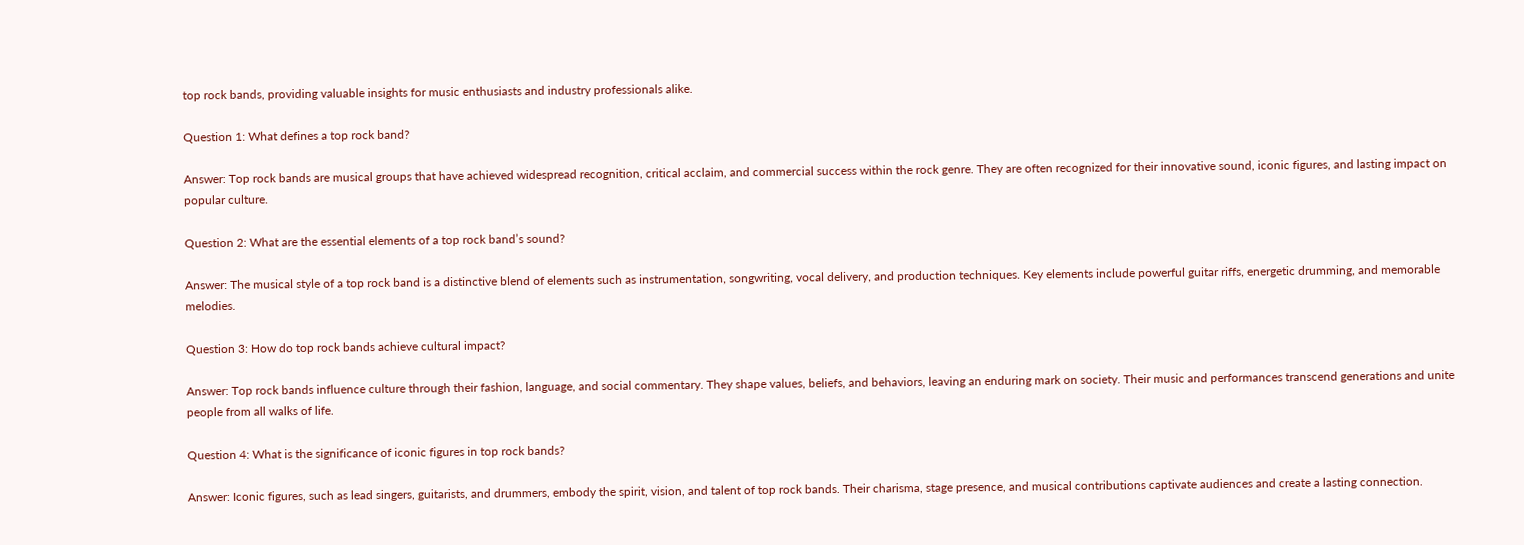top rock bands, providing valuable insights for music enthusiasts and industry professionals alike.

Question 1: What defines a top rock band?

Answer: Top rock bands are musical groups that have achieved widespread recognition, critical acclaim, and commercial success within the rock genre. They are often recognized for their innovative sound, iconic figures, and lasting impact on popular culture.

Question 2: What are the essential elements of a top rock band’s sound?

Answer: The musical style of a top rock band is a distinctive blend of elements such as instrumentation, songwriting, vocal delivery, and production techniques. Key elements include powerful guitar riffs, energetic drumming, and memorable melodies.

Question 3: How do top rock bands achieve cultural impact?

Answer: Top rock bands influence culture through their fashion, language, and social commentary. They shape values, beliefs, and behaviors, leaving an enduring mark on society. Their music and performances transcend generations and unite people from all walks of life.

Question 4: What is the significance of iconic figures in top rock bands?

Answer: Iconic figures, such as lead singers, guitarists, and drummers, embody the spirit, vision, and talent of top rock bands. Their charisma, stage presence, and musical contributions captivate audiences and create a lasting connection.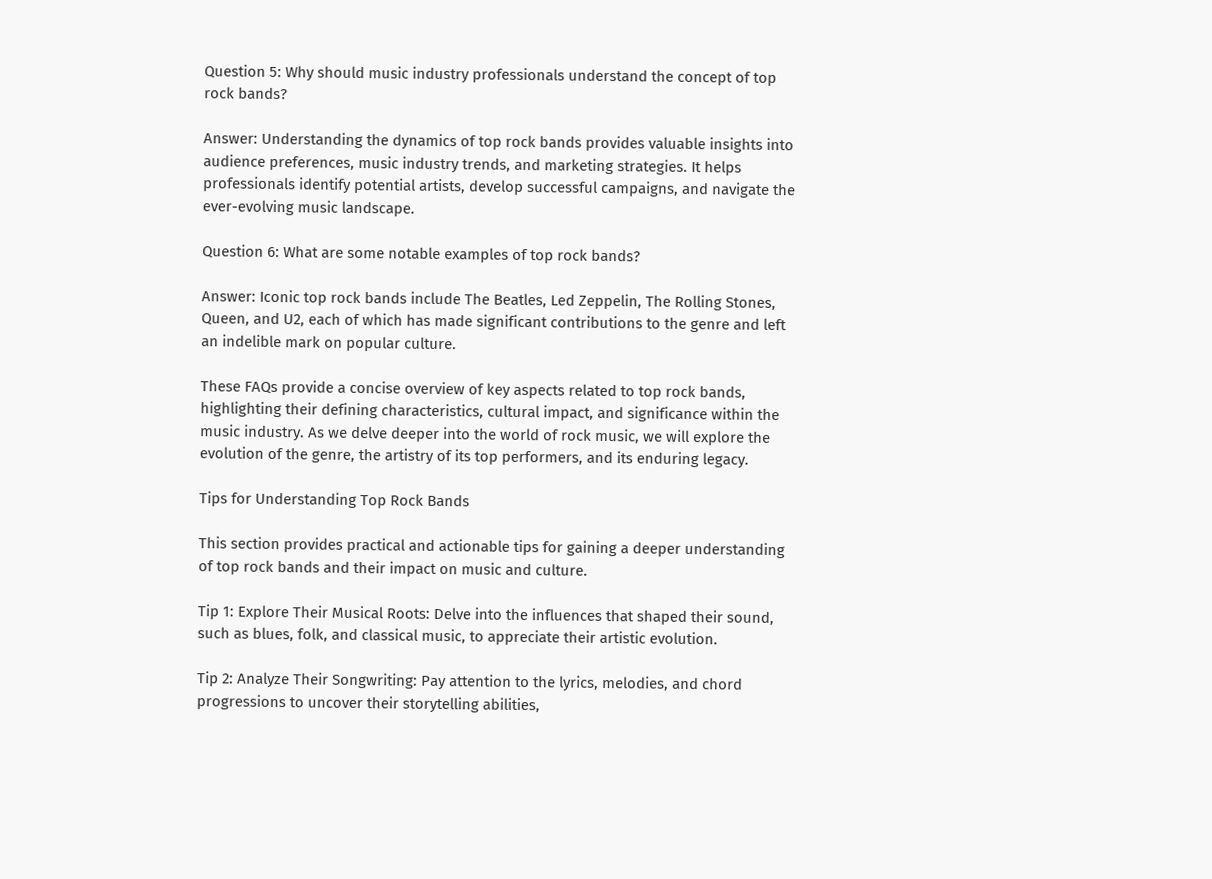Question 5: Why should music industry professionals understand the concept of top rock bands?

Answer: Understanding the dynamics of top rock bands provides valuable insights into audience preferences, music industry trends, and marketing strategies. It helps professionals identify potential artists, develop successful campaigns, and navigate the ever-evolving music landscape.

Question 6: What are some notable examples of top rock bands?

Answer: Iconic top rock bands include The Beatles, Led Zeppelin, The Rolling Stones, Queen, and U2, each of which has made significant contributions to the genre and left an indelible mark on popular culture.

These FAQs provide a concise overview of key aspects related to top rock bands, highlighting their defining characteristics, cultural impact, and significance within the music industry. As we delve deeper into the world of rock music, we will explore the evolution of the genre, the artistry of its top performers, and its enduring legacy.

Tips for Understanding Top Rock Bands

This section provides practical and actionable tips for gaining a deeper understanding of top rock bands and their impact on music and culture.

Tip 1: Explore Their Musical Roots: Delve into the influences that shaped their sound, such as blues, folk, and classical music, to appreciate their artistic evolution.

Tip 2: Analyze Their Songwriting: Pay attention to the lyrics, melodies, and chord progressions to uncover their storytelling abilities,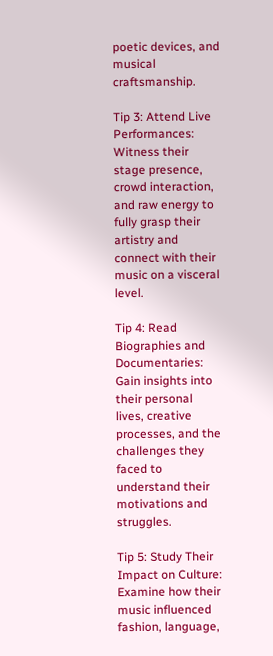poetic devices, and musical craftsmanship.

Tip 3: Attend Live Performances: Witness their stage presence, crowd interaction, and raw energy to fully grasp their artistry and connect with their music on a visceral level.

Tip 4: Read Biographies and Documentaries: Gain insights into their personal lives, creative processes, and the challenges they faced to understand their motivations and struggles.

Tip 5: Study Their Impact on Culture: Examine how their music influenced fashion, language,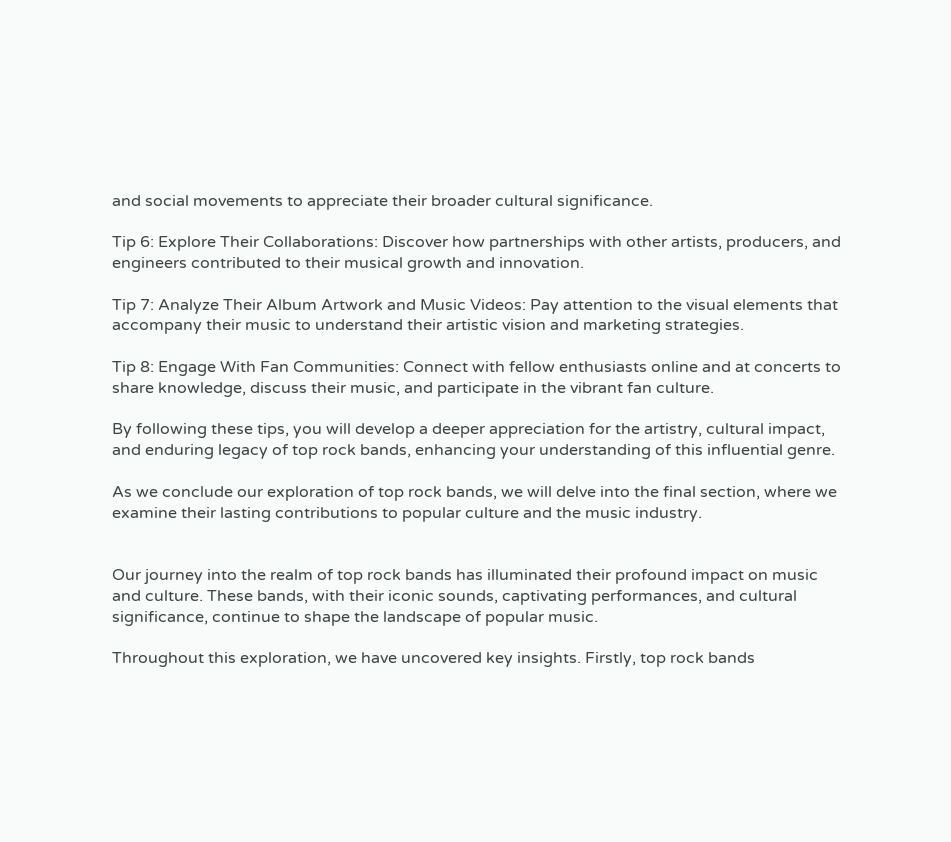and social movements to appreciate their broader cultural significance.

Tip 6: Explore Their Collaborations: Discover how partnerships with other artists, producers, and engineers contributed to their musical growth and innovation.

Tip 7: Analyze Their Album Artwork and Music Videos: Pay attention to the visual elements that accompany their music to understand their artistic vision and marketing strategies.

Tip 8: Engage With Fan Communities: Connect with fellow enthusiasts online and at concerts to share knowledge, discuss their music, and participate in the vibrant fan culture.

By following these tips, you will develop a deeper appreciation for the artistry, cultural impact, and enduring legacy of top rock bands, enhancing your understanding of this influential genre.

As we conclude our exploration of top rock bands, we will delve into the final section, where we examine their lasting contributions to popular culture and the music industry.


Our journey into the realm of top rock bands has illuminated their profound impact on music and culture. These bands, with their iconic sounds, captivating performances, and cultural significance, continue to shape the landscape of popular music.

Throughout this exploration, we have uncovered key insights. Firstly, top rock bands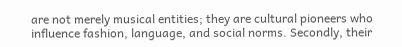are not merely musical entities; they are cultural pioneers who influence fashion, language, and social norms. Secondly, their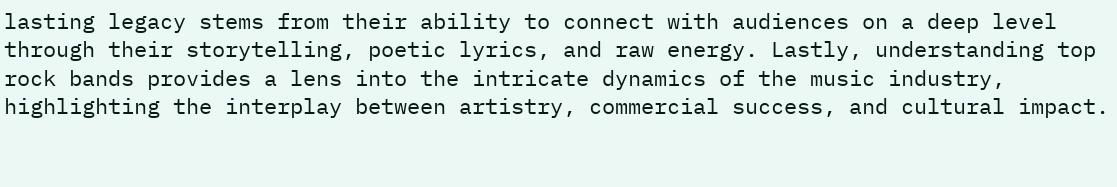lasting legacy stems from their ability to connect with audiences on a deep level through their storytelling, poetic lyrics, and raw energy. Lastly, understanding top rock bands provides a lens into the intricate dynamics of the music industry, highlighting the interplay between artistry, commercial success, and cultural impact.